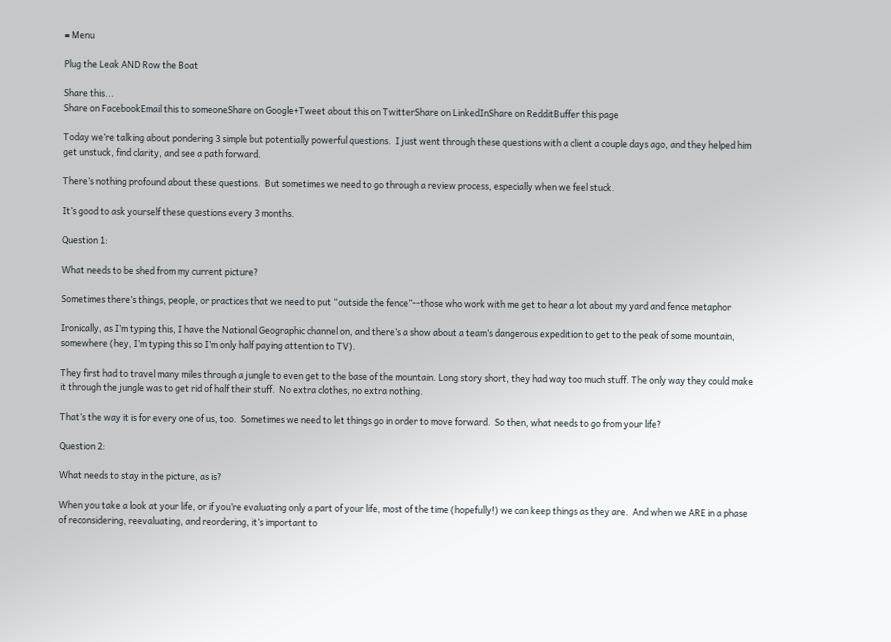≡ Menu

Plug the Leak AND Row the Boat

Share this...
Share on FacebookEmail this to someoneShare on Google+Tweet about this on TwitterShare on LinkedInShare on RedditBuffer this page

Today we’re talking about pondering 3 simple but potentially powerful questions.  I just went through these questions with a client a couple days ago, and they helped him get unstuck, find clarity, and see a path forward.

There’s nothing profound about these questions.  But sometimes we need to go through a review process, especially when we feel stuck.

It’s good to ask yourself these questions every 3 months.

Question 1:

What needs to be shed from my current picture?

Sometimes there’s things, people, or practices that we need to put “outside the fence”--those who work with me get to hear a lot about my yard and fence metaphor

Ironically, as I’m typing this, I have the National Geographic channel on, and there’s a show about a team’s dangerous expedition to get to the peak of some mountain, somewhere (hey, I’m typing this so I’m only half paying attention to TV).

They first had to travel many miles through a jungle to even get to the base of the mountain. Long story short, they had way too much stuff. The only way they could make it through the jungle was to get rid of half their stuff.  No extra clothes, no extra nothing.

That’s the way it is for every one of us, too.  Sometimes we need to let things go in order to move forward.  So then, what needs to go from your life?

Question 2:

What needs to stay in the picture, as is?

When you take a look at your life, or if you’re evaluating only a part of your life, most of the time (hopefully!) we can keep things as they are.  And when we ARE in a phase of reconsidering, reevaluating, and reordering, it’s important to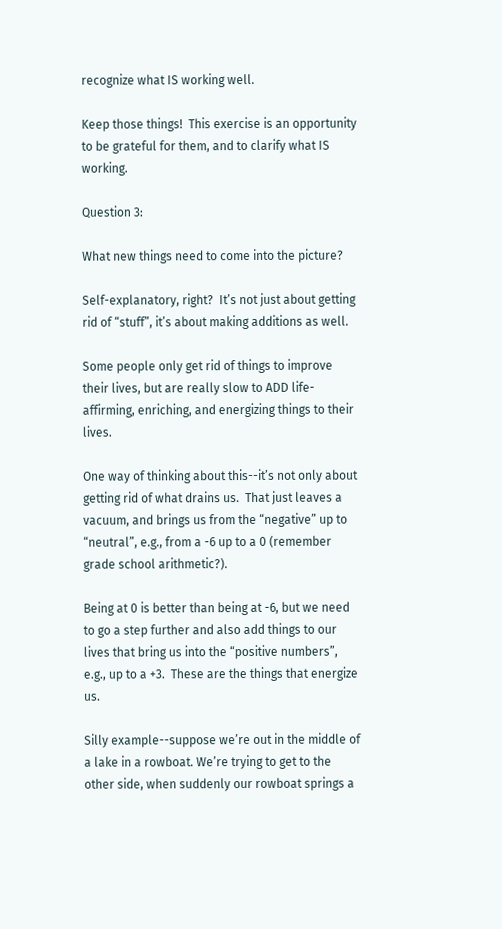recognize what IS working well.

Keep those things!  This exercise is an opportunity to be grateful for them, and to clarify what IS working.

Question 3:

What new things need to come into the picture?

Self-explanatory, right?  It’s not just about getting rid of “stuff”, it’s about making additions as well.

Some people only get rid of things to improve their lives, but are really slow to ADD life-affirming, enriching, and energizing things to their lives.

One way of thinking about this--it’s not only about getting rid of what drains us.  That just leaves a vacuum, and brings us from the “negative” up to “neutral”, e.g., from a -6 up to a 0 (remember grade school arithmetic?).

Being at 0 is better than being at -6, but we need to go a step further and also add things to our lives that bring us into the “positive numbers”, e.g., up to a +3.  These are the things that energize us.

Silly example--suppose we’re out in the middle of a lake in a rowboat. We’re trying to get to the other side, when suddenly our rowboat springs a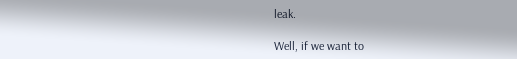leak.

Well, if we want to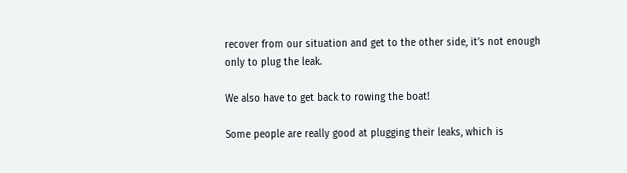recover from our situation and get to the other side, it’s not enough only to plug the leak.

We also have to get back to rowing the boat!

Some people are really good at plugging their leaks, which is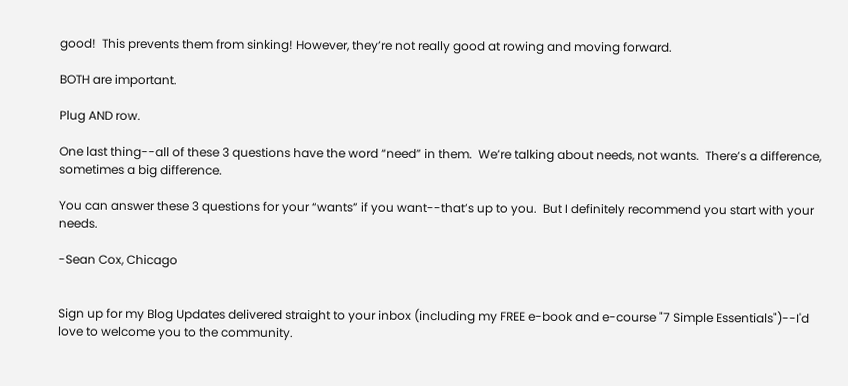good!  This prevents them from sinking! However, they’re not really good at rowing and moving forward.

BOTH are important.

Plug AND row.

One last thing--all of these 3 questions have the word “need” in them.  We’re talking about needs, not wants.  There’s a difference, sometimes a big difference.

You can answer these 3 questions for your “wants” if you want--that’s up to you.  But I definitely recommend you start with your needs.

-Sean Cox, Chicago


Sign up for my Blog Updates delivered straight to your inbox (including my FREE e-book and e-course "7 Simple Essentials")--I'd love to welcome you to the community.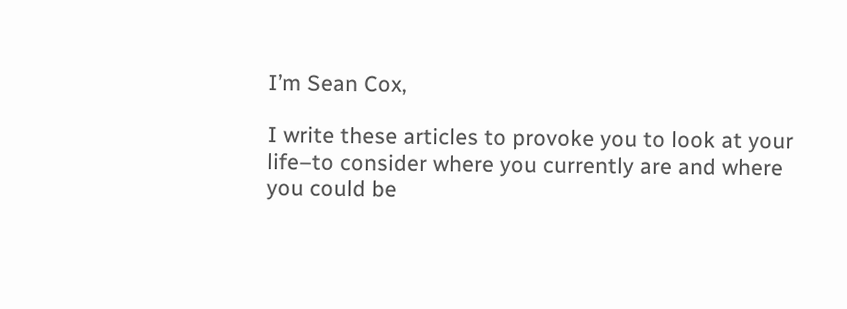I’m Sean Cox,

I write these articles to provoke you to look at your life–to consider where you currently are and where you could be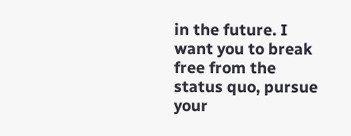in the future. I want you to break free from the status quo, pursue your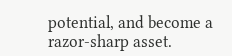potential, and become a razor-sharp asset.